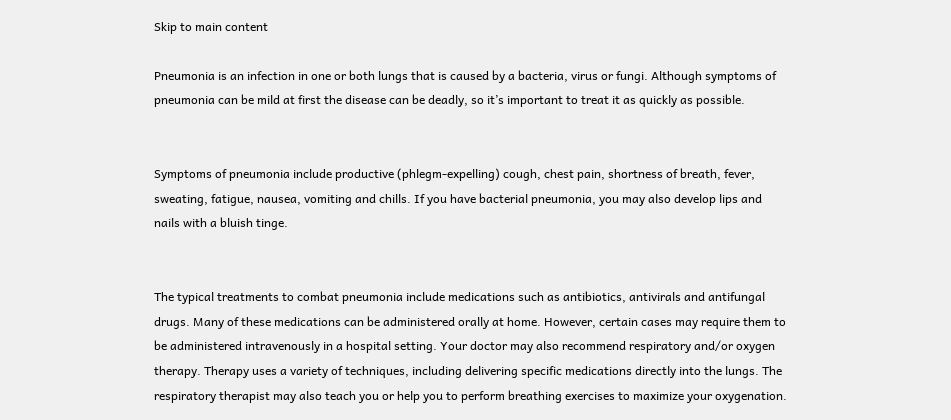Skip to main content

Pneumonia is an infection in one or both lungs that is caused by a bacteria, virus or fungi. Although symptoms of pneumonia can be mild at first the disease can be deadly, so it’s important to treat it as quickly as possible.


Symptoms of pneumonia include productive (phlegm-expelling) cough, chest pain, shortness of breath, fever, sweating, fatigue, nausea, vomiting and chills. If you have bacterial pneumonia, you may also develop lips and nails with a bluish tinge.


The typical treatments to combat pneumonia include medications such as antibiotics, antivirals and antifungal drugs. Many of these medications can be administered orally at home. However, certain cases may require them to be administered intravenously in a hospital setting. Your doctor may also recommend respiratory and/or oxygen therapy. Therapy uses a variety of techniques, including delivering specific medications directly into the lungs. The respiratory therapist may also teach you or help you to perform breathing exercises to maximize your oxygenation.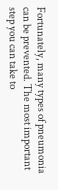Fortunately, many types of pneumonia can be prevented. The most important step you can take to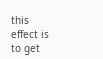this effect is to get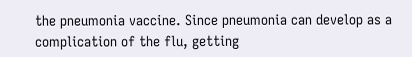the pneumonia vaccine. Since pneumonia can develop as a complication of the flu, getting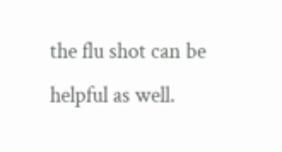the flu shot can be helpful as well.